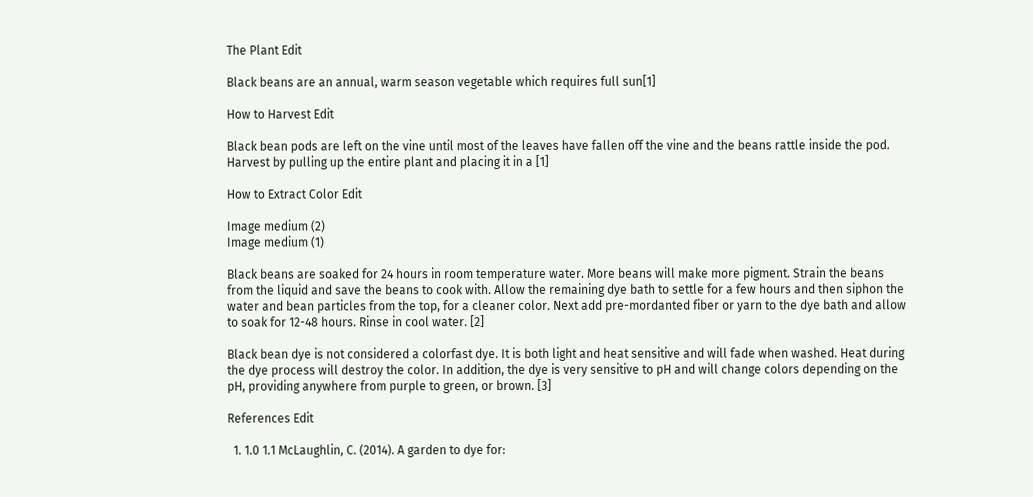The Plant Edit

Black beans are an annual, warm season vegetable which requires full sun[1]

How to Harvest Edit

Black bean pods are left on the vine until most of the leaves have fallen off the vine and the beans rattle inside the pod. Harvest by pulling up the entire plant and placing it in a [1]

How to Extract Color Edit

Image medium (2)
Image medium (1)

Black beans are soaked for 24 hours in room temperature water. More beans will make more pigment. Strain the beans from the liquid and save the beans to cook with. Allow the remaining dye bath to settle for a few hours and then siphon the water and bean particles from the top, for a cleaner color. Next add pre-mordanted fiber or yarn to the dye bath and allow to soak for 12-48 hours. Rinse in cool water. [2]

Black bean dye is not considered a colorfast dye. It is both light and heat sensitive and will fade when washed. Heat during the dye process will destroy the color. In addition, the dye is very sensitive to pH and will change colors depending on the pH, providing anywhere from purple to green, or brown. [3]

References Edit

  1. 1.0 1.1 McLaughlin, C. (2014). A garden to dye for: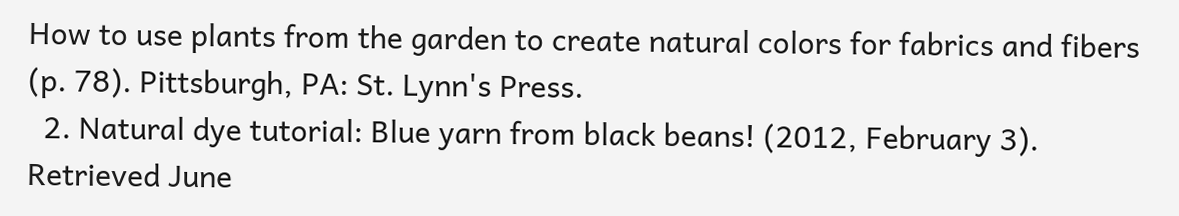How to use plants from the garden to create natural colors for fabrics and fibers (p. 78). Pittsburgh, PA: St. Lynn's Press.
  2. Natural dye tutorial: Blue yarn from black beans! (2012, February 3). Retrieved June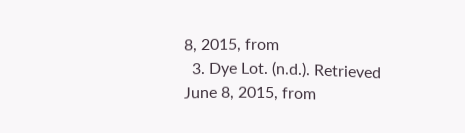8, 2015, from
  3. Dye Lot. (n.d.). Retrieved June 8, 2015, from